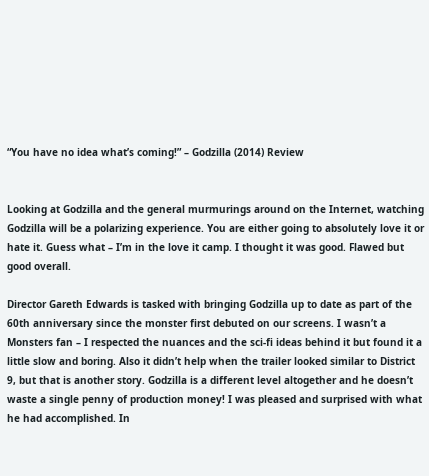“You have no idea what’s coming!” – Godzilla (2014) Review


Looking at Godzilla and the general murmurings around on the Internet, watching Godzilla will be a polarizing experience. You are either going to absolutely love it or hate it. Guess what – I’m in the love it camp. I thought it was good. Flawed but good overall.

Director Gareth Edwards is tasked with bringing Godzilla up to date as part of the 60th anniversary since the monster first debuted on our screens. I wasn’t a Monsters fan – I respected the nuances and the sci-fi ideas behind it but found it a little slow and boring. Also it didn’t help when the trailer looked similar to District 9, but that is another story. Godzilla is a different level altogether and he doesn’t waste a single penny of production money! I was pleased and surprised with what he had accomplished. In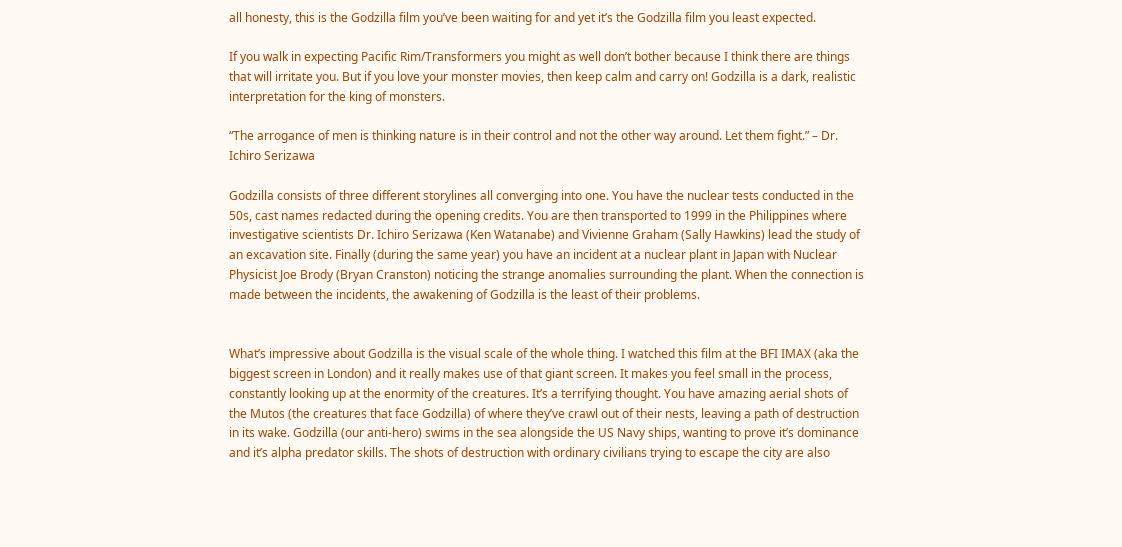all honesty, this is the Godzilla film you’ve been waiting for and yet it’s the Godzilla film you least expected.

If you walk in expecting Pacific Rim/Transformers you might as well don’t bother because I think there are things that will irritate you. But if you love your monster movies, then keep calm and carry on! Godzilla is a dark, realistic interpretation for the king of monsters.

“The arrogance of men is thinking nature is in their control and not the other way around. Let them fight.” – Dr. Ichiro Serizawa

Godzilla consists of three different storylines all converging into one. You have the nuclear tests conducted in the 50s, cast names redacted during the opening credits. You are then transported to 1999 in the Philippines where investigative scientists Dr. Ichiro Serizawa (Ken Watanabe) and Vivienne Graham (Sally Hawkins) lead the study of an excavation site. Finally (during the same year) you have an incident at a nuclear plant in Japan with Nuclear Physicist Joe Brody (Bryan Cranston) noticing the strange anomalies surrounding the plant. When the connection is made between the incidents, the awakening of Godzilla is the least of their problems.


What’s impressive about Godzilla is the visual scale of the whole thing. I watched this film at the BFI IMAX (aka the biggest screen in London) and it really makes use of that giant screen. It makes you feel small in the process, constantly looking up at the enormity of the creatures. It’s a terrifying thought. You have amazing aerial shots of the Mutos (the creatures that face Godzilla) of where they’ve crawl out of their nests, leaving a path of destruction in its wake. Godzilla (our anti-hero) swims in the sea alongside the US Navy ships, wanting to prove it’s dominance and it’s alpha predator skills. The shots of destruction with ordinary civilians trying to escape the city are also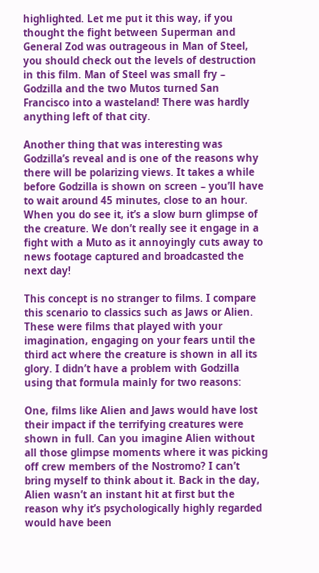highlighted. Let me put it this way, if you thought the fight between Superman and General Zod was outrageous in Man of Steel, you should check out the levels of destruction in this film. Man of Steel was small fry – Godzilla and the two Mutos turned San Francisco into a wasteland! There was hardly anything left of that city.

Another thing that was interesting was Godzilla’s reveal and is one of the reasons why there will be polarizing views. It takes a while before Godzilla is shown on screen – you’ll have to wait around 45 minutes, close to an hour. When you do see it, it’s a slow burn glimpse of the creature. We don’t really see it engage in a fight with a Muto as it annoyingly cuts away to news footage captured and broadcasted the next day!

This concept is no stranger to films. I compare this scenario to classics such as Jaws or Alien. These were films that played with your imagination, engaging on your fears until the third act where the creature is shown in all its glory. I didn’t have a problem with Godzilla using that formula mainly for two reasons:

One, films like Alien and Jaws would have lost their impact if the terrifying creatures were shown in full. Can you imagine Alien without all those glimpse moments where it was picking off crew members of the Nostromo? I can’t bring myself to think about it. Back in the day, Alien wasn’t an instant hit at first but the reason why it’s psychologically highly regarded would have been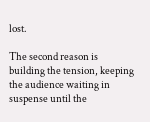lost.

The second reason is building the tension, keeping the audience waiting in suspense until the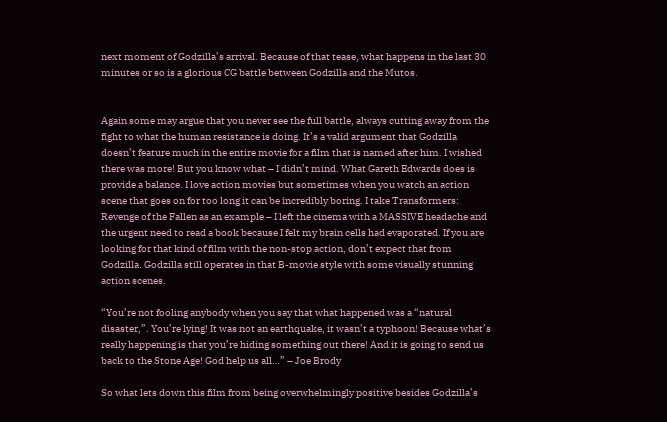next moment of Godzilla’s arrival. Because of that tease, what happens in the last 30 minutes or so is a glorious CG battle between Godzilla and the Mutos.


Again some may argue that you never see the full battle, always cutting away from the fight to what the human resistance is doing. It’s a valid argument that Godzilla doesn’t feature much in the entire movie for a film that is named after him. I wished there was more! But you know what – I didn’t mind. What Gareth Edwards does is provide a balance. I love action movies but sometimes when you watch an action scene that goes on for too long it can be incredibly boring. I take Transformers: Revenge of the Fallen as an example – I left the cinema with a MASSIVE headache and the urgent need to read a book because I felt my brain cells had evaporated. If you are looking for that kind of film with the non-stop action, don’t expect that from Godzilla. Godzilla still operates in that B-movie style with some visually stunning action scenes.

“You’re not fooling anybody when you say that what happened was a “natural disaster,”. You’re lying! It was not an earthquake, it wasn’t a typhoon! Because what’s really happening is that you’re hiding something out there! And it is going to send us back to the Stone Age! God help us all…” – Joe Brody

So what lets down this film from being overwhelmingly positive besides Godzilla’s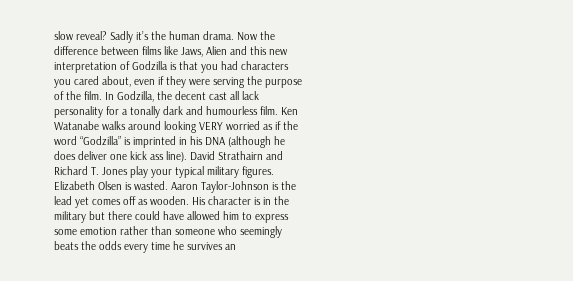slow reveal? Sadly it’s the human drama. Now the difference between films like Jaws, Alien and this new interpretation of Godzilla is that you had characters you cared about, even if they were serving the purpose of the film. In Godzilla, the decent cast all lack personality for a tonally dark and humourless film. Ken Watanabe walks around looking VERY worried as if the word “Godzilla” is imprinted in his DNA (although he does deliver one kick ass line). David Strathairn and Richard T. Jones play your typical military figures. Elizabeth Olsen is wasted. Aaron Taylor-Johnson is the lead yet comes off as wooden. His character is in the military but there could have allowed him to express some emotion rather than someone who seemingly beats the odds every time he survives an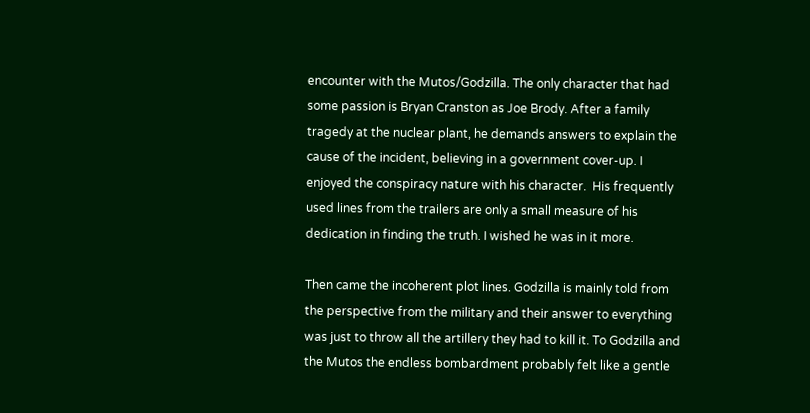encounter with the Mutos/Godzilla. The only character that had some passion is Bryan Cranston as Joe Brody. After a family tragedy at the nuclear plant, he demands answers to explain the cause of the incident, believing in a government cover-up. I enjoyed the conspiracy nature with his character.  His frequently used lines from the trailers are only a small measure of his dedication in finding the truth. I wished he was in it more.

Then came the incoherent plot lines. Godzilla is mainly told from the perspective from the military and their answer to everything was just to throw all the artillery they had to kill it. To Godzilla and the Mutos the endless bombardment probably felt like a gentle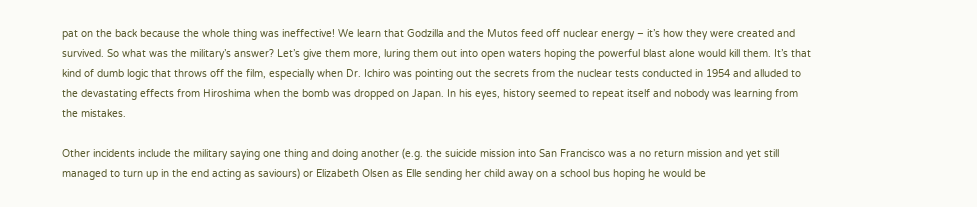pat on the back because the whole thing was ineffective! We learn that Godzilla and the Mutos feed off nuclear energy – it’s how they were created and survived. So what was the military’s answer? Let’s give them more, luring them out into open waters hoping the powerful blast alone would kill them. It’s that kind of dumb logic that throws off the film, especially when Dr. Ichiro was pointing out the secrets from the nuclear tests conducted in 1954 and alluded to the devastating effects from Hiroshima when the bomb was dropped on Japan. In his eyes, history seemed to repeat itself and nobody was learning from the mistakes.

Other incidents include the military saying one thing and doing another (e.g. the suicide mission into San Francisco was a no return mission and yet still managed to turn up in the end acting as saviours) or Elizabeth Olsen as Elle sending her child away on a school bus hoping he would be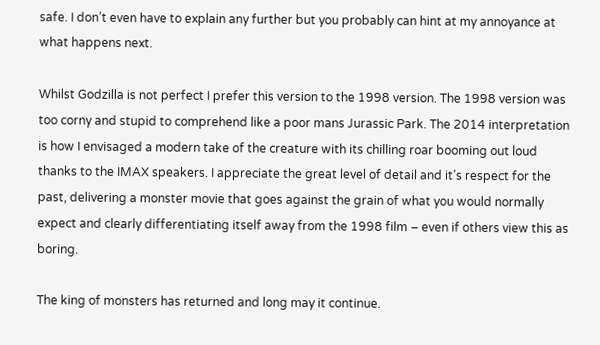safe. I don’t even have to explain any further but you probably can hint at my annoyance at what happens next.

Whilst Godzilla is not perfect I prefer this version to the 1998 version. The 1998 version was too corny and stupid to comprehend like a poor mans Jurassic Park. The 2014 interpretation is how I envisaged a modern take of the creature with its chilling roar booming out loud thanks to the IMAX speakers. I appreciate the great level of detail and it’s respect for the past, delivering a monster movie that goes against the grain of what you would normally expect and clearly differentiating itself away from the 1998 film – even if others view this as boring.

The king of monsters has returned and long may it continue.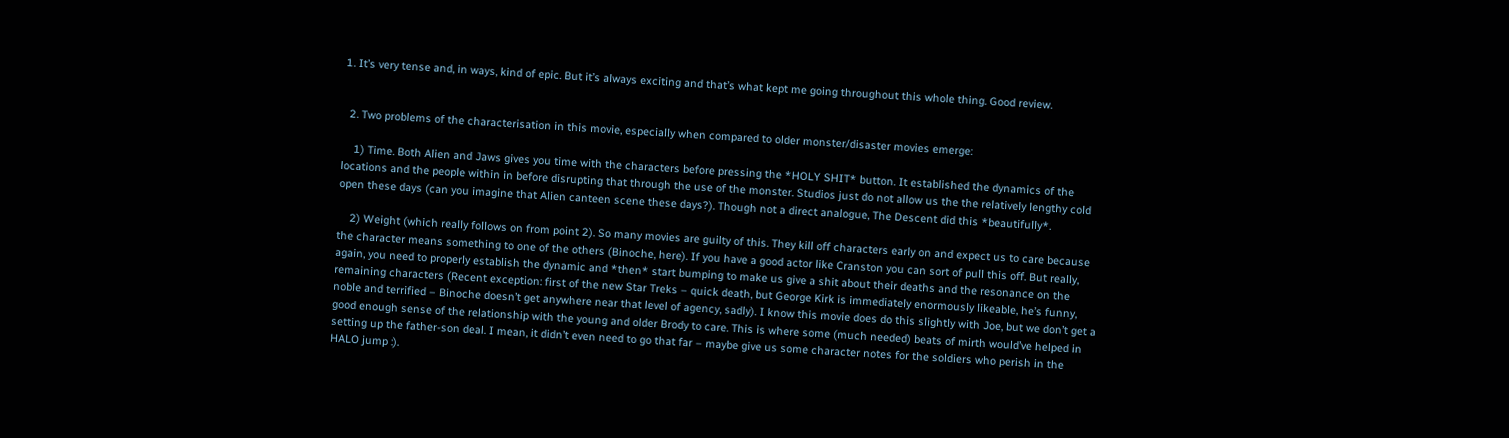1. It’s very tense and, in ways, kind of epic. But it’s always exciting and that’s what kept me going throughout this whole thing. Good review.


  2. Two problems of the characterisation in this movie, especially when compared to older monster/disaster movies emerge:

    1) Time. Both Alien and Jaws gives you time with the characters before pressing the *HOLY SHIT* button. It established the dynamics of the locations and the people within in before disrupting that through the use of the monster. Studios just do not allow us the the relatively lengthy cold open these days (can you imagine that Alien canteen scene these days?). Though not a direct analogue, The Descent did this *beautifully*.

    2) Weight (which really follows on from point 2). So many movies are guilty of this. They kill off characters early on and expect us to care because the character means something to one of the others (Binoche, here). If you have a good actor like Cranston you can sort of pull this off. But really, again, you need to properly establish the dynamic and *then* start bumping to make us give a shit about their deaths and the resonance on the remaining characters (Recent exception: first of the new Star Treks – quick death, but George Kirk is immediately enormously likeable, he’s funny, noble and terrified – Binoche doesn’t get anywhere near that level of agency, sadly). I know this movie does do this slightly with Joe, but we don’t get a good enough sense of the relationship with the young and older Brody to care. This is where some (much needed) beats of mirth would’ve helped in setting up the father-son deal. I mean, it didn’t even need to go that far – maybe give us some character notes for the soldiers who perish in the HALO jump :).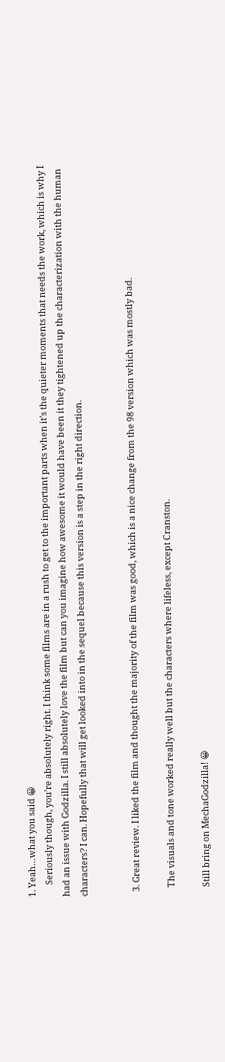1. Yeah…what you said 😀
      Seriously though, you’re absolutely right. I think some films are in a rush to get to the important parts when it’s the quieter moments that needs the work, which is why I had an issue with Godzilla. I still absolutely love the film but can you imagine how awesome it would have been it they tightened up the characterization with the human characters? I can. Hopefully that will get looked into in the sequel because this version is a step in the right direction.


  3. Great review. I liked the film and thought the majority of the film was good, which is a nice change from the 98 version which was mostly bad.

    The visuals and tone worked really well but the characters where lifeless, except Cranston.

    Still bring on MechaGodzilla! 😀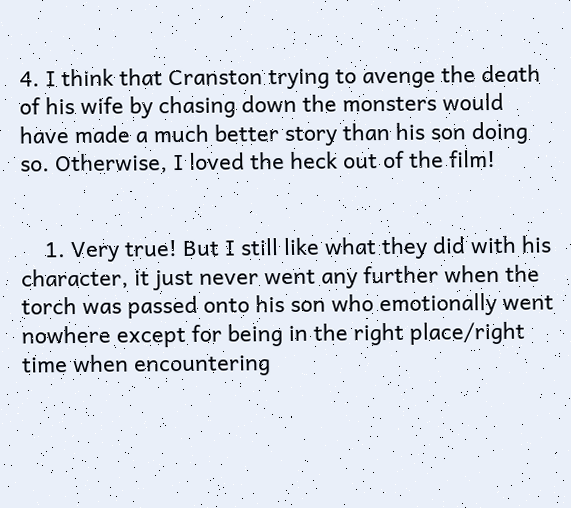4. I think that Cranston trying to avenge the death of his wife by chasing down the monsters would have made a much better story than his son doing so. Otherwise, I loved the heck out of the film!


    1. Very true! But I still like what they did with his character, it just never went any further when the torch was passed onto his son who emotionally went nowhere except for being in the right place/right time when encountering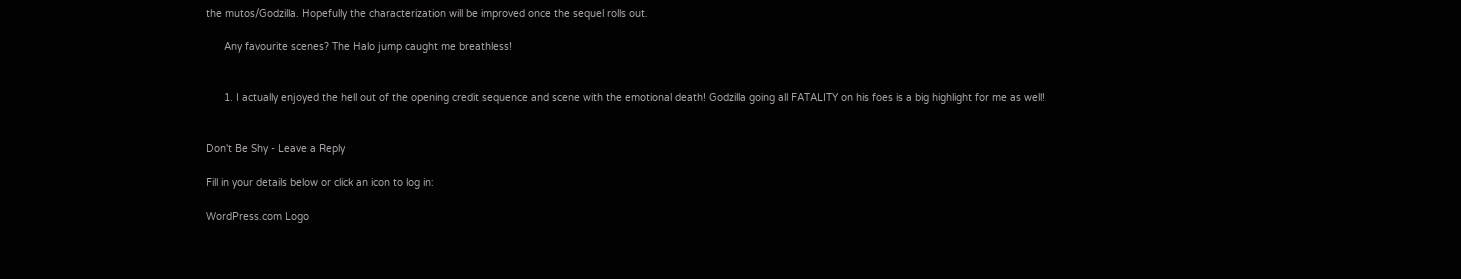the mutos/Godzilla. Hopefully the characterization will be improved once the sequel rolls out.

      Any favourite scenes? The Halo jump caught me breathless!


      1. I actually enjoyed the hell out of the opening credit sequence and scene with the emotional death! Godzilla going all FATALITY on his foes is a big highlight for me as well!


Don't Be Shy - Leave a Reply

Fill in your details below or click an icon to log in:

WordPress.com Logo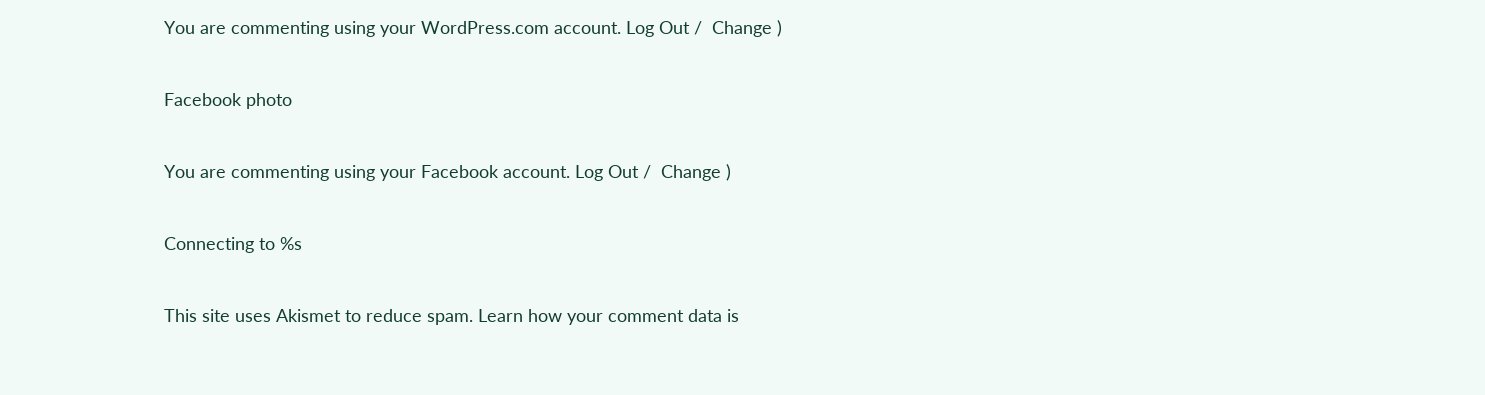You are commenting using your WordPress.com account. Log Out /  Change )

Facebook photo

You are commenting using your Facebook account. Log Out /  Change )

Connecting to %s

This site uses Akismet to reduce spam. Learn how your comment data is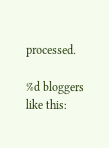processed.

%d bloggers like this: